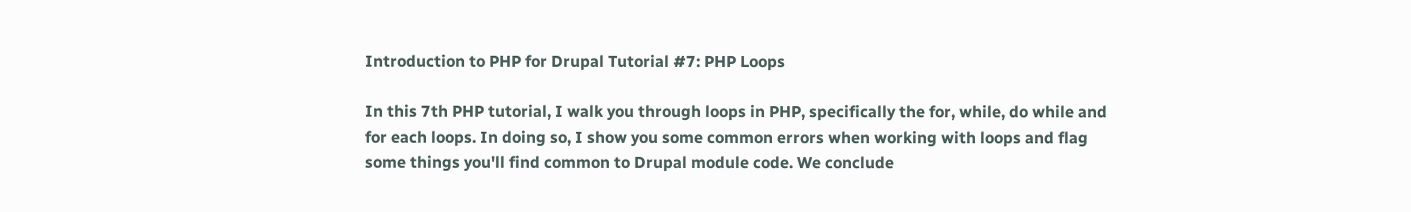Introduction to PHP for Drupal Tutorial #7: PHP Loops

In this 7th PHP tutorial, I walk you through loops in PHP, specifically the for, while, do while and for each loops. In doing so, I show you some common errors when working with loops and flag some things you'll find common to Drupal module code. We conclude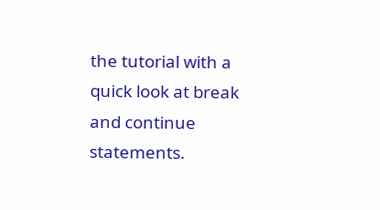the tutorial with a quick look at break and continue statements.